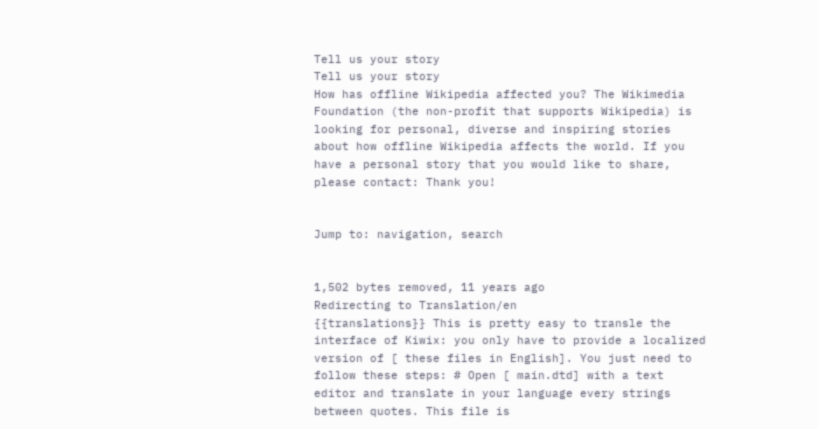Tell us your story
Tell us your story
How has offline Wikipedia affected you? The Wikimedia Foundation (the non-profit that supports Wikipedia) is looking for personal, diverse and inspiring stories about how offline Wikipedia affects the world. If you have a personal story that you would like to share, please contact: Thank you!


Jump to: navigation, search


1,502 bytes removed, 11 years ago
Redirecting to Translation/en
{{translations}} This is pretty easy to transle the interface of Kiwix: you only have to provide a localized version of [ these files in English]. You just need to follow these steps: # Open [ main.dtd] with a text editor and translate in your language every strings between quotes. This file is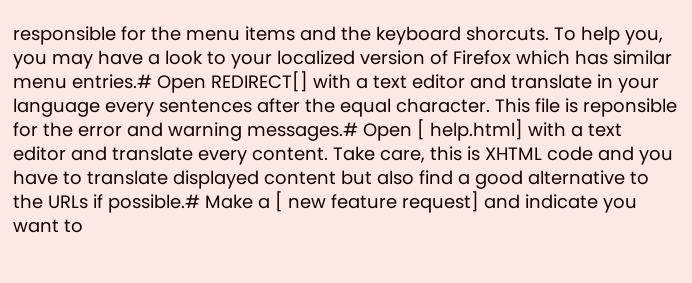responsible for the menu items and the keyboard shorcuts. To help you, you may have a look to your localized version of Firefox which has similar menu entries.# Open REDIRECT[] with a text editor and translate in your language every sentences after the equal character. This file is reponsible for the error and warning messages.# Open [ help.html] with a text editor and translate every content. Take care, this is XHTML code and you have to translate displayed content but also find a good alternative to the URLs if possible.# Make a [ new feature request] and indicate you want to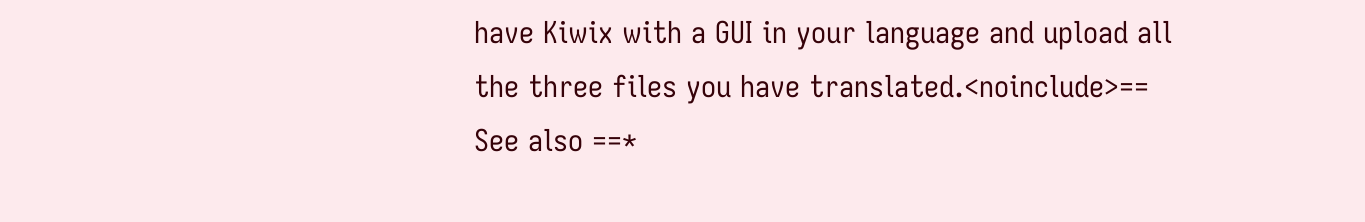have Kiwix with a GUI in your language and upload all the three files you have translated.<noinclude>== See also ==*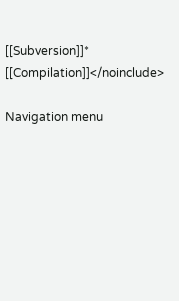[[Subversion]]* [[Compilation]]</noinclude>

Navigation menu